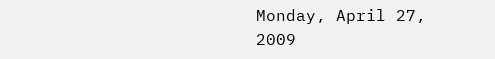Monday, April 27, 2009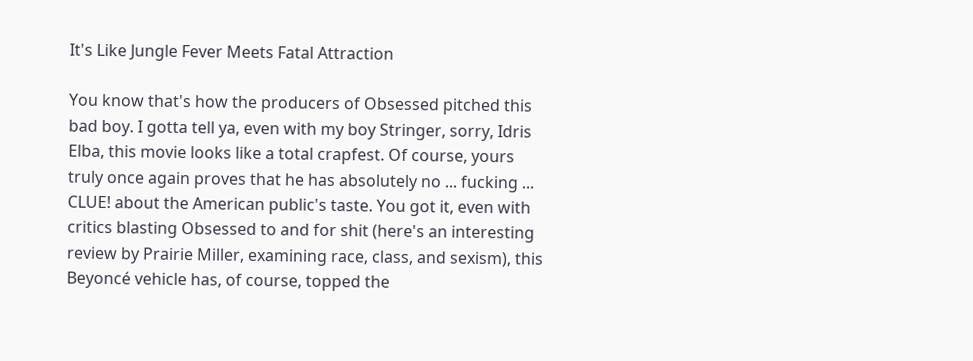It's Like Jungle Fever Meets Fatal Attraction

You know that's how the producers of Obsessed pitched this bad boy. I gotta tell ya, even with my boy Stringer, sorry, Idris Elba, this movie looks like a total crapfest. Of course, yours truly once again proves that he has absolutely no ... fucking ... CLUE! about the American public's taste. You got it, even with critics blasting Obsessed to and for shit (here's an interesting review by Prairie Miller, examining race, class, and sexism), this Beyoncé vehicle has, of course, topped the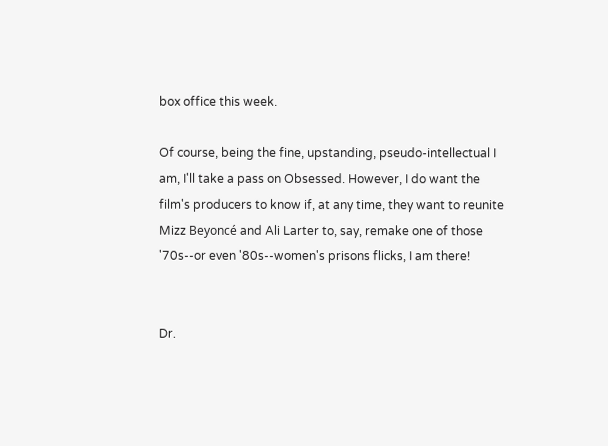box office this week.

Of course, being the fine, upstanding, pseudo-intellectual I am, I'll take a pass on Obsessed. However, I do want the film's producers to know if, at any time, they want to reunite Mizz Beyoncé and Ali Larter to, say, remake one of those '70s--or even '80s--women's prisons flicks, I am there!


Dr.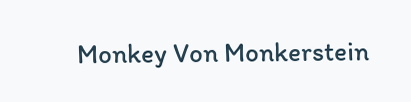Monkey Von Monkerstein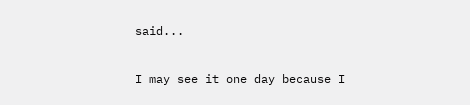said...

I may see it one day because I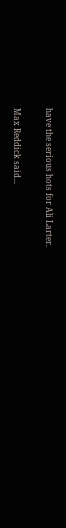have the serious hots for Ali Larter.

Max Reddick said...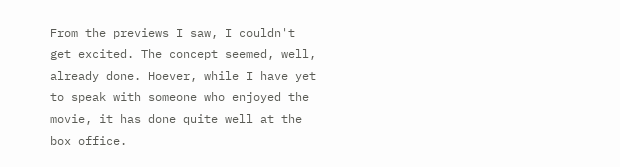From the previews I saw, I couldn't get excited. The concept seemed, well, already done. Hoever, while I have yet to speak with someone who enjoyed the movie, it has done quite well at the box office.